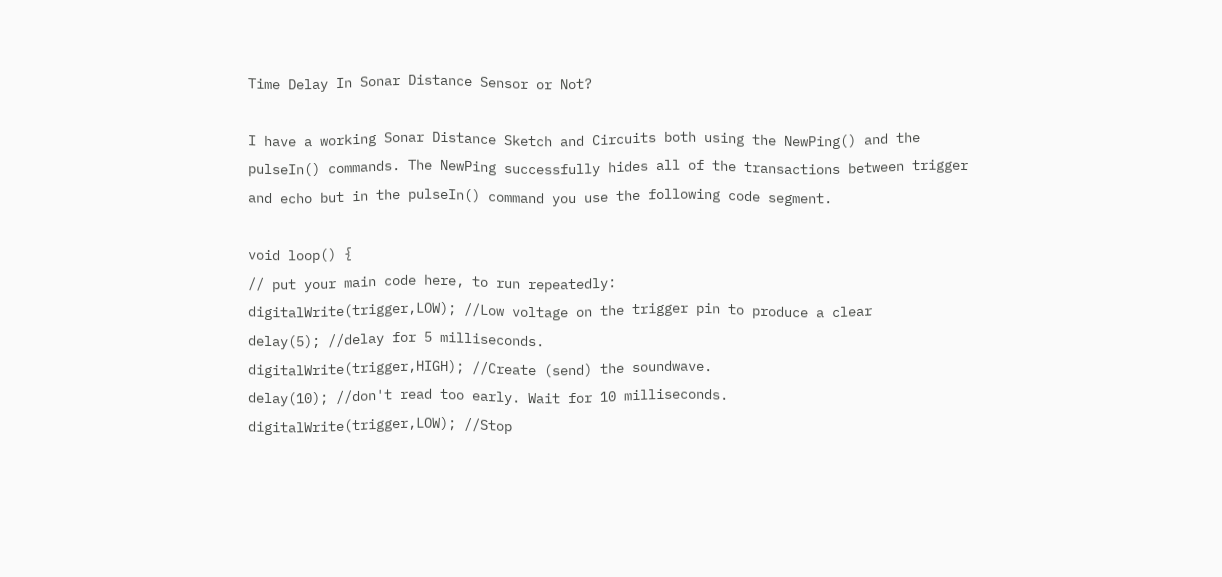Time Delay In Sonar Distance Sensor or Not?

I have a working Sonar Distance Sketch and Circuits both using the NewPing() and the pulseIn() commands. The NewPing successfully hides all of the transactions between trigger and echo but in the pulseIn() command you use the following code segment.

void loop() {
// put your main code here, to run repeatedly:
digitalWrite(trigger,LOW); //Low voltage on the trigger pin to produce a clear
delay(5); //delay for 5 milliseconds.
digitalWrite(trigger,HIGH); //Create (send) the soundwave.
delay(10); //don't read too early. Wait for 10 milliseconds.
digitalWrite(trigger,LOW); //Stop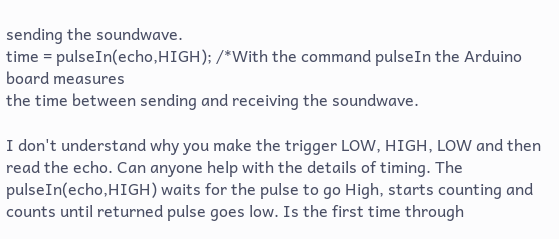sending the soundwave.
time = pulseIn(echo,HIGH); /*With the command pulseIn the Arduino board measures
the time between sending and receiving the soundwave.

I don't understand why you make the trigger LOW, HIGH, LOW and then read the echo. Can anyone help with the details of timing. The pulseIn(echo,HIGH) waits for the pulse to go High, starts counting and counts until returned pulse goes low. Is the first time through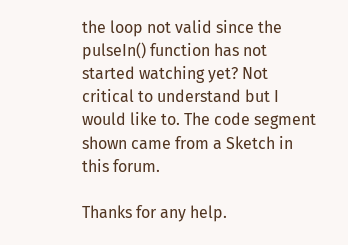the loop not valid since the pulseIn() function has not started watching yet? Not critical to understand but I would like to. The code segment shown came from a Sketch in this forum.

Thanks for any help.